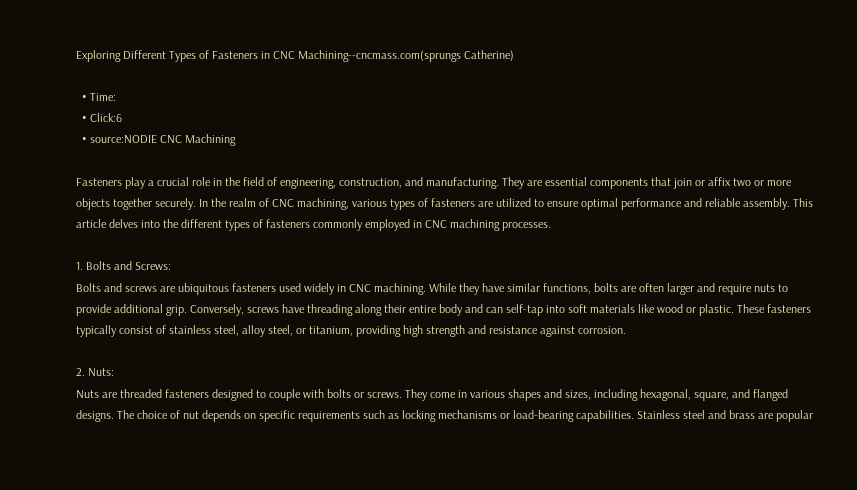Exploring Different Types of Fasteners in CNC Machining--cncmass.com(sprungs Catherine)

  • Time:
  • Click:6
  • source:NODIE CNC Machining

Fasteners play a crucial role in the field of engineering, construction, and manufacturing. They are essential components that join or affix two or more objects together securely. In the realm of CNC machining, various types of fasteners are utilized to ensure optimal performance and reliable assembly. This article delves into the different types of fasteners commonly employed in CNC machining processes.

1. Bolts and Screws:
Bolts and screws are ubiquitous fasteners used widely in CNC machining. While they have similar functions, bolts are often larger and require nuts to provide additional grip. Conversely, screws have threading along their entire body and can self-tap into soft materials like wood or plastic. These fasteners typically consist of stainless steel, alloy steel, or titanium, providing high strength and resistance against corrosion.

2. Nuts:
Nuts are threaded fasteners designed to couple with bolts or screws. They come in various shapes and sizes, including hexagonal, square, and flanged designs. The choice of nut depends on specific requirements such as locking mechanisms or load-bearing capabilities. Stainless steel and brass are popular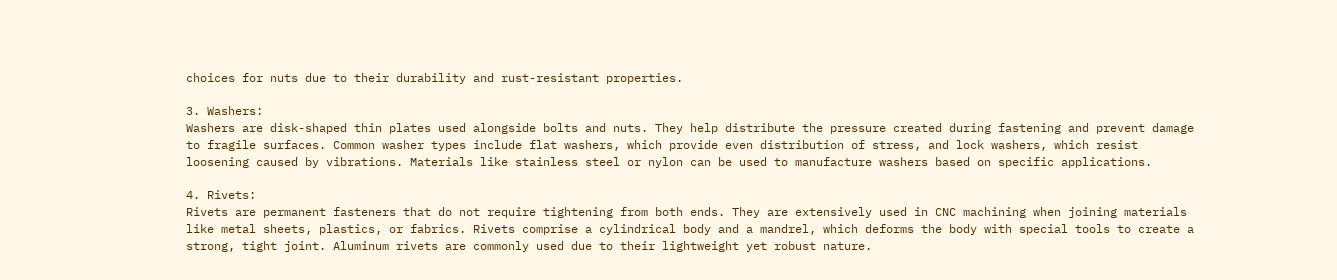choices for nuts due to their durability and rust-resistant properties.

3. Washers:
Washers are disk-shaped thin plates used alongside bolts and nuts. They help distribute the pressure created during fastening and prevent damage to fragile surfaces. Common washer types include flat washers, which provide even distribution of stress, and lock washers, which resist loosening caused by vibrations. Materials like stainless steel or nylon can be used to manufacture washers based on specific applications.

4. Rivets:
Rivets are permanent fasteners that do not require tightening from both ends. They are extensively used in CNC machining when joining materials like metal sheets, plastics, or fabrics. Rivets comprise a cylindrical body and a mandrel, which deforms the body with special tools to create a strong, tight joint. Aluminum rivets are commonly used due to their lightweight yet robust nature.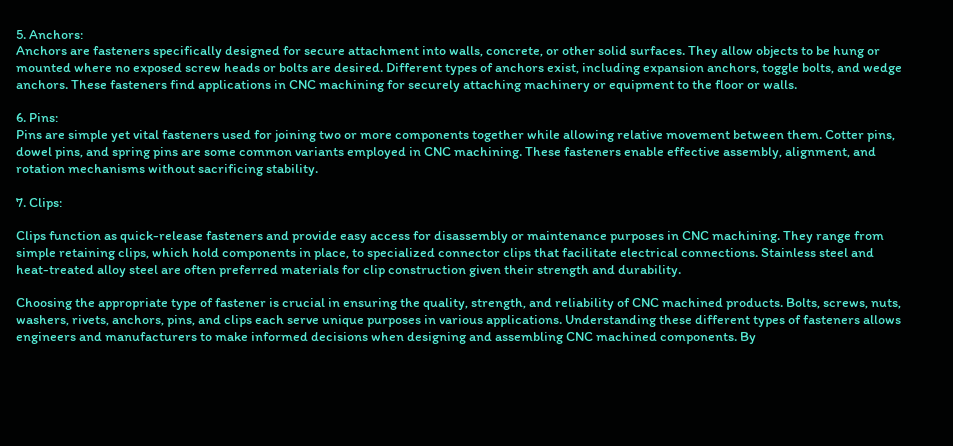5. Anchors:
Anchors are fasteners specifically designed for secure attachment into walls, concrete, or other solid surfaces. They allow objects to be hung or mounted where no exposed screw heads or bolts are desired. Different types of anchors exist, including expansion anchors, toggle bolts, and wedge anchors. These fasteners find applications in CNC machining for securely attaching machinery or equipment to the floor or walls.

6. Pins:
Pins are simple yet vital fasteners used for joining two or more components together while allowing relative movement between them. Cotter pins, dowel pins, and spring pins are some common variants employed in CNC machining. These fasteners enable effective assembly, alignment, and rotation mechanisms without sacrificing stability.

7. Clips:

Clips function as quick-release fasteners and provide easy access for disassembly or maintenance purposes in CNC machining. They range from simple retaining clips, which hold components in place, to specialized connector clips that facilitate electrical connections. Stainless steel and heat-treated alloy steel are often preferred materials for clip construction given their strength and durability.

Choosing the appropriate type of fastener is crucial in ensuring the quality, strength, and reliability of CNC machined products. Bolts, screws, nuts, washers, rivets, anchors, pins, and clips each serve unique purposes in various applications. Understanding these different types of fasteners allows engineers and manufacturers to make informed decisions when designing and assembling CNC machined components. By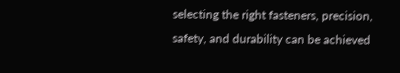selecting the right fasteners, precision, safety, and durability can be achieved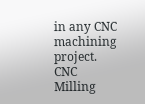in any CNC machining project. CNC Milling